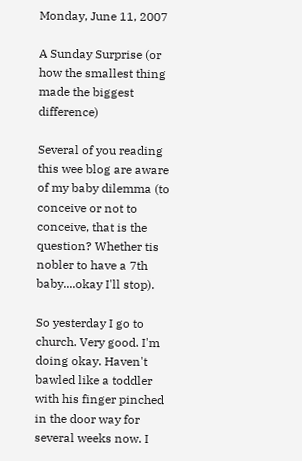Monday, June 11, 2007

A Sunday Surprise (or how the smallest thing made the biggest difference)

Several of you reading this wee blog are aware of my baby dilemma (to conceive or not to conceive, that is the question? Whether tis nobler to have a 7th baby....okay I'll stop).

So yesterday I go to church. Very good. I'm doing okay. Haven't bawled like a toddler with his finger pinched in the door way for several weeks now. I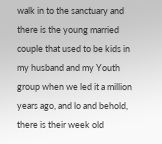walk in to the sanctuary and there is the young married couple that used to be kids in my husband and my Youth group when we led it a million years ago, and lo and behold, there is their week old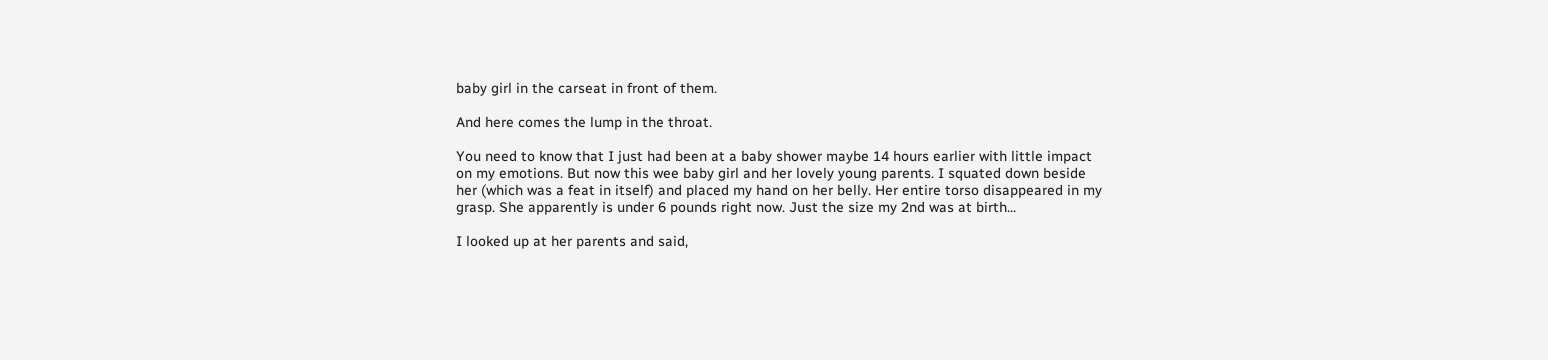baby girl in the carseat in front of them.

And here comes the lump in the throat.

You need to know that I just had been at a baby shower maybe 14 hours earlier with little impact on my emotions. But now this wee baby girl and her lovely young parents. I squated down beside her (which was a feat in itself) and placed my hand on her belly. Her entire torso disappeared in my grasp. She apparently is under 6 pounds right now. Just the size my 2nd was at birth...

I looked up at her parents and said,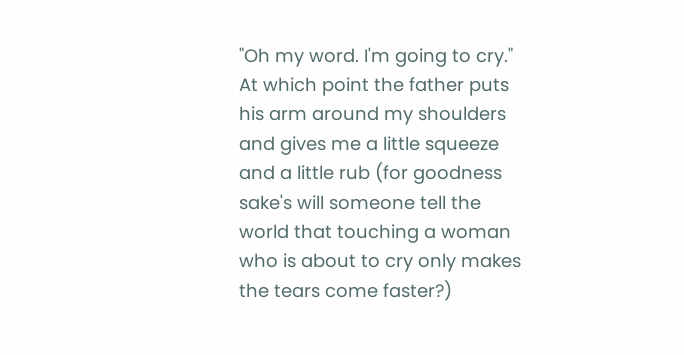"Oh my word. I'm going to cry." At which point the father puts his arm around my shoulders and gives me a little squeeze and a little rub (for goodness sake's will someone tell the world that touching a woman who is about to cry only makes the tears come faster?)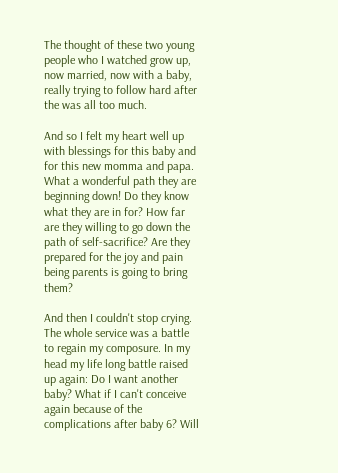The thought of these two young people who I watched grow up, now married, now with a baby, really trying to follow hard after the was all too much.

And so I felt my heart well up with blessings for this baby and for this new momma and papa. What a wonderful path they are beginning down! Do they know what they are in for? How far are they willing to go down the path of self-sacrifice? Are they prepared for the joy and pain being parents is going to bring them?

And then I couldn't stop crying. The whole service was a battle to regain my composure. In my head my life long battle raised up again: Do I want another baby? What if I can't conceive again because of the complications after baby 6? Will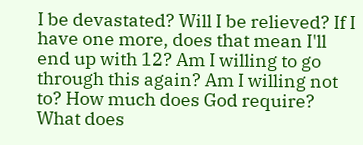I be devastated? Will I be relieved? If I have one more, does that mean I'll end up with 12? Am I willing to go through this again? Am I willing not to? How much does God require? What does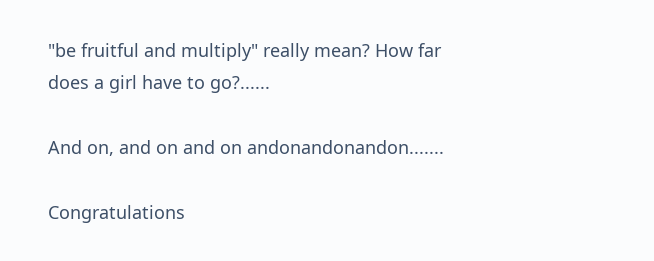"be fruitful and multiply" really mean? How far does a girl have to go?......

And on, and on and on andonandonandon.......

Congratulations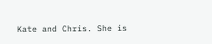Kate and Chris. She is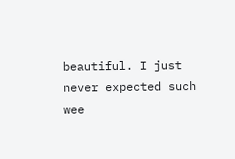beautiful. I just never expected such wee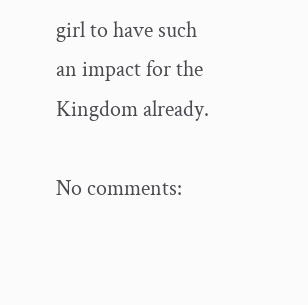girl to have such an impact for the Kingdom already.

No comments: